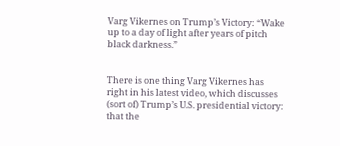Varg Vikernes on Trump’s Victory: “Wake up to a day of light after years of pitch black darkness.”


There is one thing Varg Vikernes has right in his latest video, which discusses (sort of) Trump’s U.S. presidential victory: that the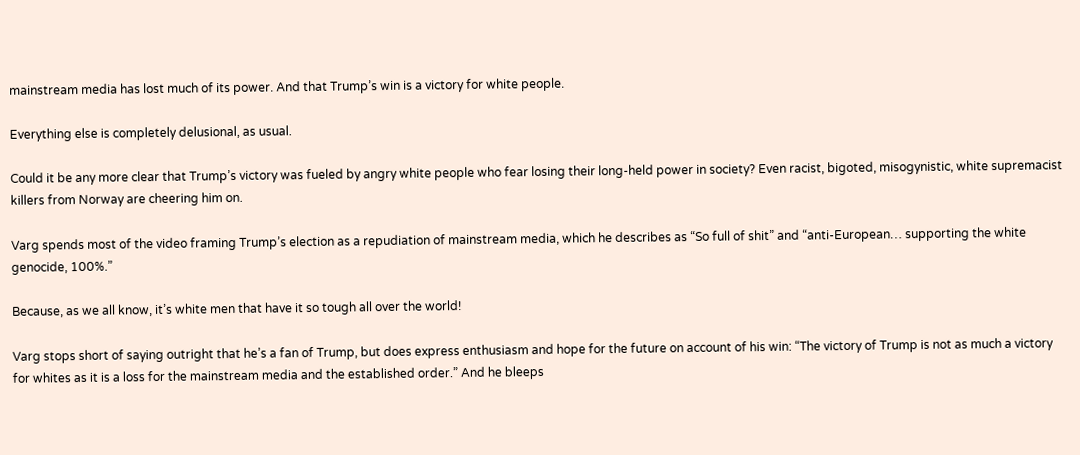mainstream media has lost much of its power. And that Trump’s win is a victory for white people.

Everything else is completely delusional, as usual.

Could it be any more clear that Trump’s victory was fueled by angry white people who fear losing their long-held power in society? Even racist, bigoted, misogynistic, white supremacist killers from Norway are cheering him on.

Varg spends most of the video framing Trump’s election as a repudiation of mainstream media, which he describes as “So full of shit” and “anti-European… supporting the white genocide, 100%.”

Because, as we all know, it’s white men that have it so tough all over the world!

Varg stops short of saying outright that he’s a fan of Trump, but does express enthusiasm and hope for the future on account of his win: “The victory of Trump is not as much a victory for whites as it is a loss for the mainstream media and the established order.” And he bleeps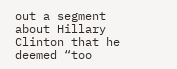out a segment about Hillary Clinton that he deemed “too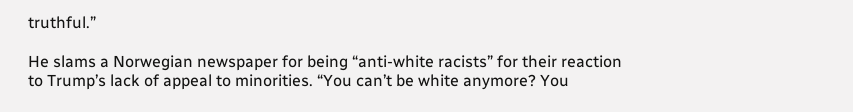truthful.”

He slams a Norwegian newspaper for being “anti-white racists” for their reaction to Trump’s lack of appeal to minorities. “You can’t be white anymore? You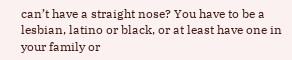can’t have a straight nose? You have to be a lesbian, latino or black, or at least have one in your family or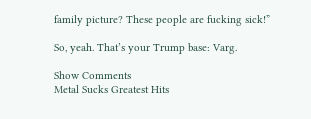family picture? These people are fucking sick!”

So, yeah. That’s your Trump base: Varg.

Show Comments
Metal Sucks Greatest Hits